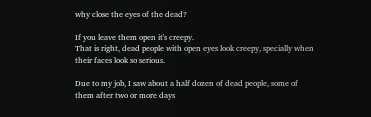why close the eyes of the dead?

If you leave them open it's creepy.
That is right, dead people with open eyes look creepy, specially when their faces look so serious.

Due to my job, I saw about a half dozen of dead people, some of them after two or more days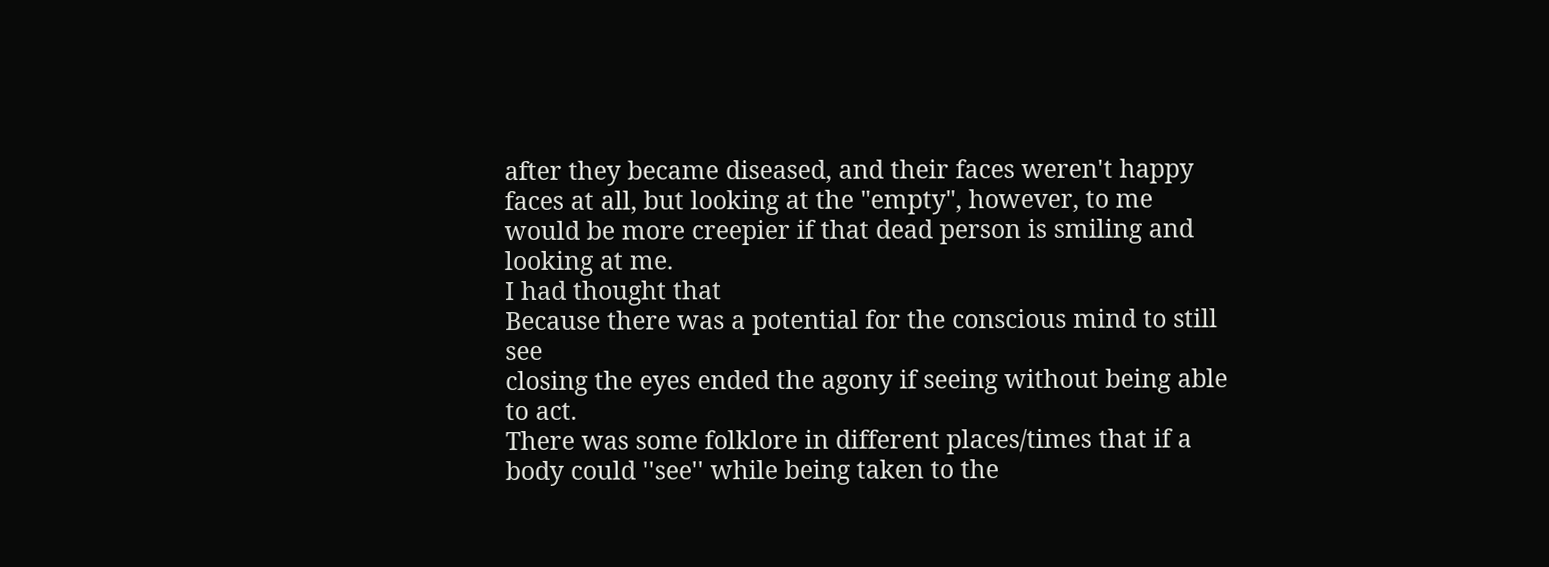after they became diseased, and their faces weren't happy faces at all, but looking at the "empty", however, to me would be more creepier if that dead person is smiling and looking at me.
I had thought that
Because there was a potential for the conscious mind to still see
closing the eyes ended the agony if seeing without being able to act.
There was some folklore in different places/times that if a body could ''see'' while being taken to the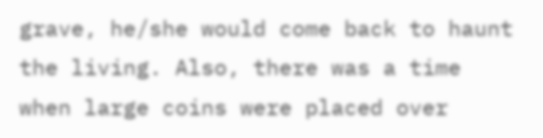grave, he/she would come back to haunt the living. Also, there was a time when large coins were placed over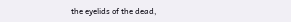the eyelids of the dead,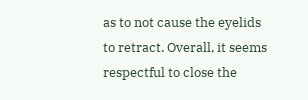as to not cause the eyelids to retract. Overall, it seems respectful to close the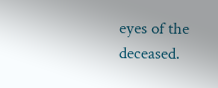eyes of the deceased.